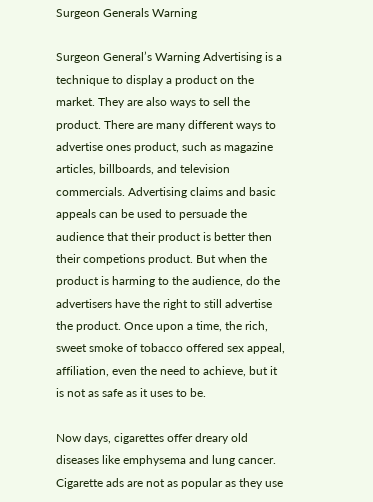Surgeon Generals Warning

Surgeon General’s Warning Advertising is a technique to display a product on the market. They are also ways to sell the product. There are many different ways to advertise ones product, such as magazine articles, billboards, and television commercials. Advertising claims and basic appeals can be used to persuade the audience that their product is better then their competions product. But when the product is harming to the audience, do the advertisers have the right to still advertise the product. Once upon a time, the rich, sweet smoke of tobacco offered sex appeal, affiliation, even the need to achieve, but it is not as safe as it uses to be.

Now days, cigarettes offer dreary old diseases like emphysema and lung cancer. Cigarette ads are not as popular as they use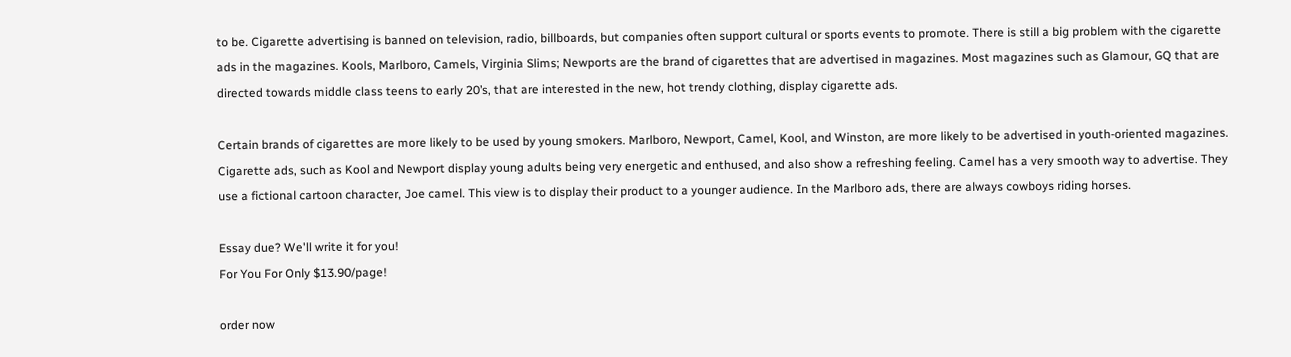to be. Cigarette advertising is banned on television, radio, billboards, but companies often support cultural or sports events to promote. There is still a big problem with the cigarette ads in the magazines. Kools, Marlboro, Camels, Virginia Slims; Newports are the brand of cigarettes that are advertised in magazines. Most magazines such as Glamour, GQ that are directed towards middle class teens to early 20’s, that are interested in the new, hot trendy clothing, display cigarette ads.

Certain brands of cigarettes are more likely to be used by young smokers. Marlboro, Newport, Camel, Kool, and Winston, are more likely to be advertised in youth-oriented magazines. Cigarette ads, such as Kool and Newport display young adults being very energetic and enthused, and also show a refreshing feeling. Camel has a very smooth way to advertise. They use a fictional cartoon character, Joe camel. This view is to display their product to a younger audience. In the Marlboro ads, there are always cowboys riding horses.

Essay due? We'll write it for you!
For You For Only $13.90/page!

order now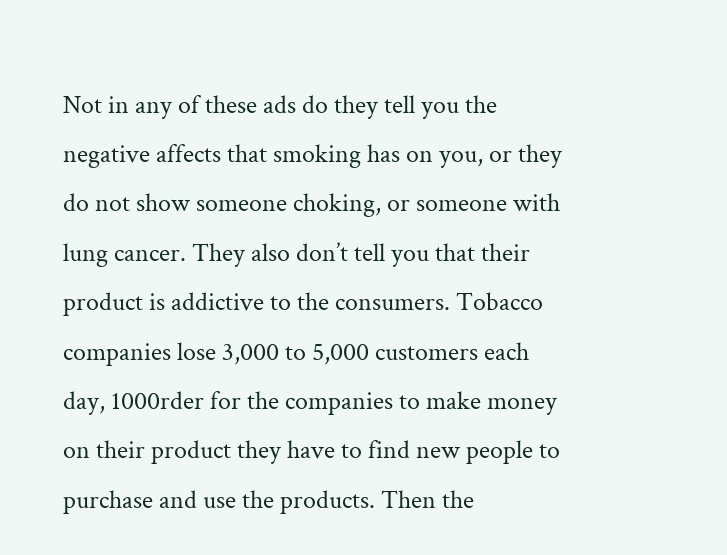Not in any of these ads do they tell you the negative affects that smoking has on you, or they do not show someone choking, or someone with lung cancer. They also don’t tell you that their product is addictive to the consumers. Tobacco companies lose 3,000 to 5,000 customers each day, 1000rder for the companies to make money on their product they have to find new people to purchase and use the products. Then the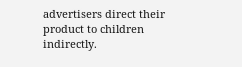advertisers direct their product to children indirectly.